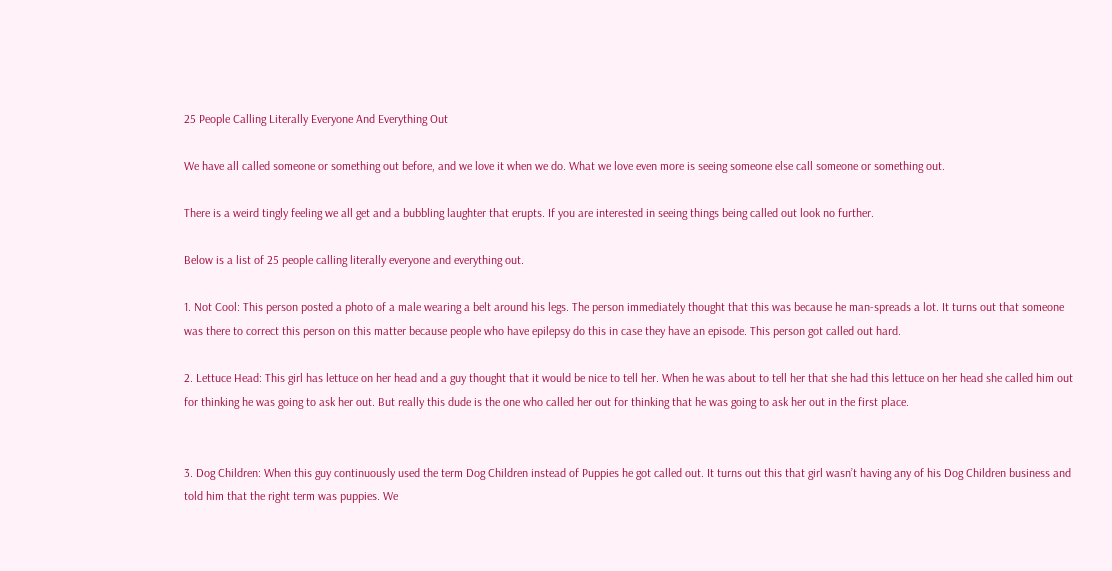25 People Calling Literally Everyone And Everything Out

We have all called someone or something out before, and we love it when we do. What we love even more is seeing someone else call someone or something out.

There is a weird tingly feeling we all get and a bubbling laughter that erupts. If you are interested in seeing things being called out look no further.

Below is a list of 25 people calling literally everyone and everything out.

1. Not Cool: This person posted a photo of a male wearing a belt around his legs. The person immediately thought that this was because he man-spreads a lot. It turns out that someone was there to correct this person on this matter because people who have epilepsy do this in case they have an episode. This person got called out hard.

2. Lettuce Head: This girl has lettuce on her head and a guy thought that it would be nice to tell her. When he was about to tell her that she had this lettuce on her head she called him out for thinking he was going to ask her out. But really this dude is the one who called her out for thinking that he was going to ask her out in the first place.


3. Dog Children: When this guy continuously used the term Dog Children instead of Puppies he got called out. It turns out this that girl wasn’t having any of his Dog Children business and told him that the right term was puppies. We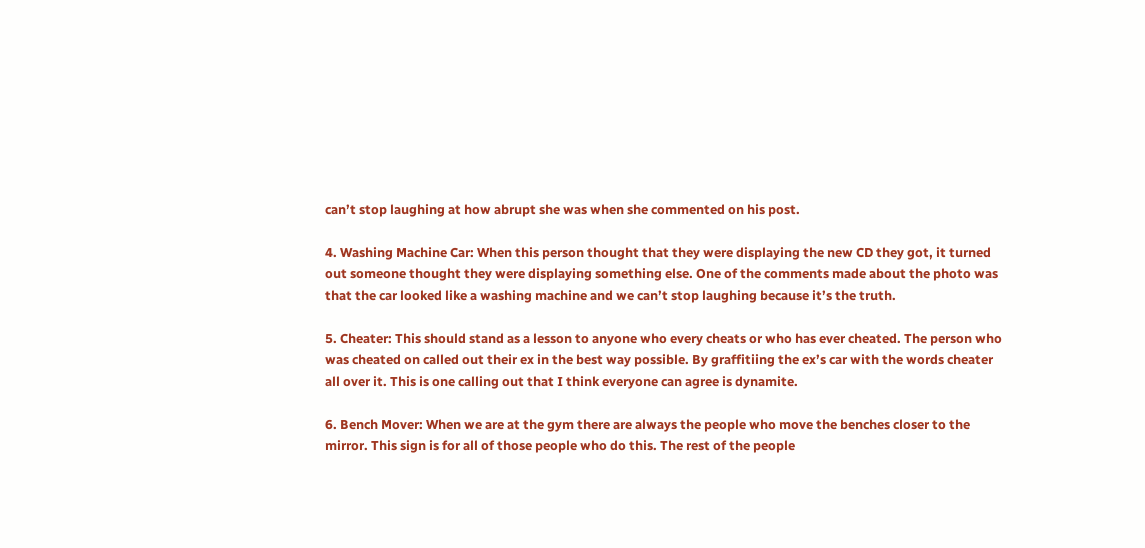can’t stop laughing at how abrupt she was when she commented on his post.

4. Washing Machine Car: When this person thought that they were displaying the new CD they got, it turned out someone thought they were displaying something else. One of the comments made about the photo was that the car looked like a washing machine and we can’t stop laughing because it’s the truth.

5. Cheater: This should stand as a lesson to anyone who every cheats or who has ever cheated. The person who was cheated on called out their ex in the best way possible. By graffitiing the ex’s car with the words cheater all over it. This is one calling out that I think everyone can agree is dynamite.

6. Bench Mover: When we are at the gym there are always the people who move the benches closer to the mirror. This sign is for all of those people who do this. The rest of the people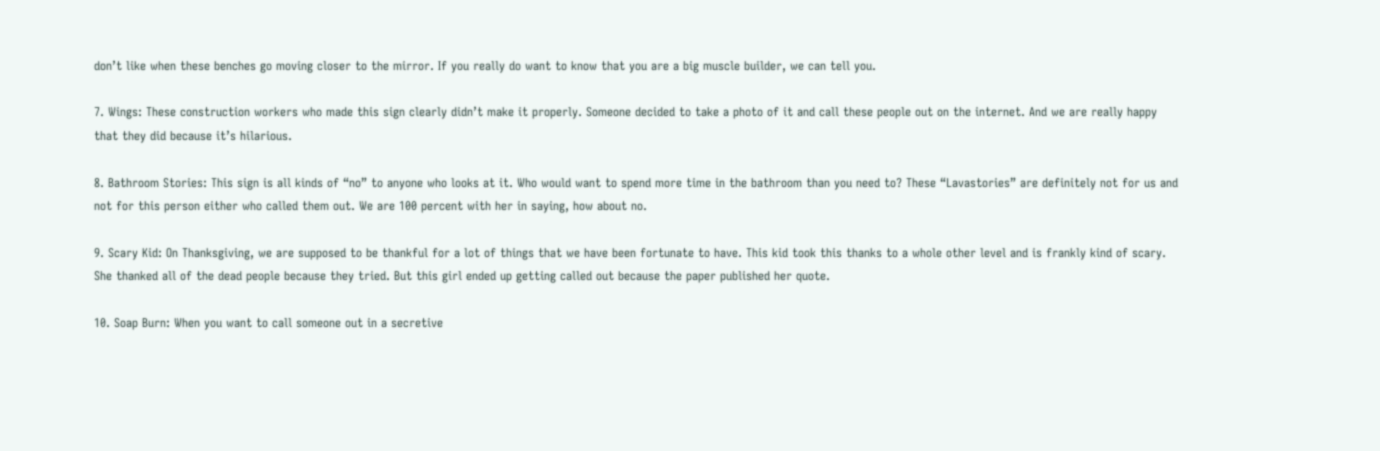don’t like when these benches go moving closer to the mirror. If you really do want to know that you are a big muscle builder, we can tell you.

7. Wings: These construction workers who made this sign clearly didn’t make it properly. Someone decided to take a photo of it and call these people out on the internet. And we are really happy that they did because it’s hilarious.

8. Bathroom Stories: This sign is all kinds of “no” to anyone who looks at it. Who would want to spend more time in the bathroom than you need to? These “Lavastories” are definitely not for us and not for this person either who called them out. We are 100 percent with her in saying, how about no.

9. Scary Kid: On Thanksgiving, we are supposed to be thankful for a lot of things that we have been fortunate to have. This kid took this thanks to a whole other level and is frankly kind of scary. She thanked all of the dead people because they tried. But this girl ended up getting called out because the paper published her quote.

10. Soap Burn: When you want to call someone out in a secretive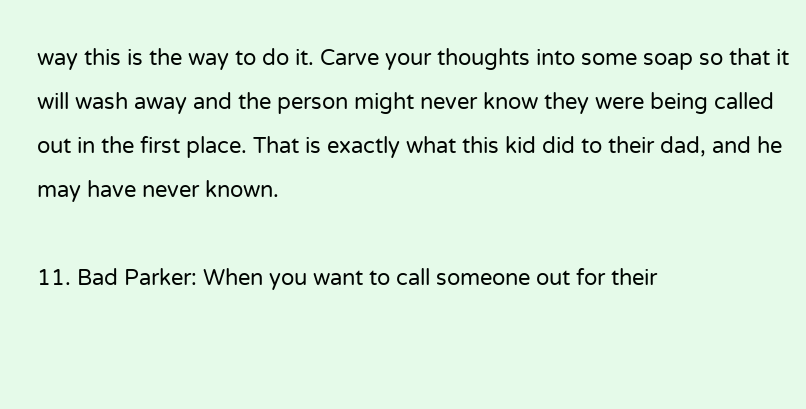way this is the way to do it. Carve your thoughts into some soap so that it will wash away and the person might never know they were being called out in the first place. That is exactly what this kid did to their dad, and he may have never known.

11. Bad Parker: When you want to call someone out for their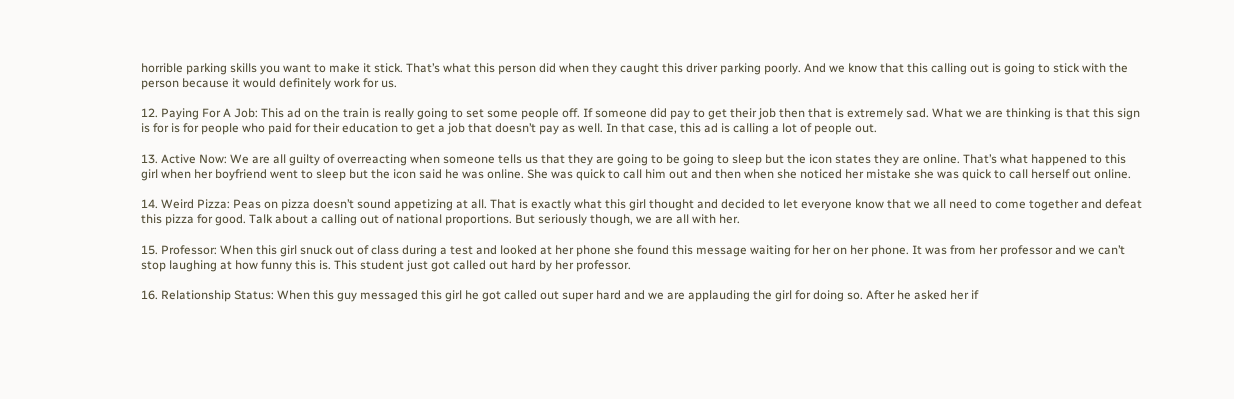horrible parking skills you want to make it stick. That’s what this person did when they caught this driver parking poorly. And we know that this calling out is going to stick with the person because it would definitely work for us.

12. Paying For A Job: This ad on the train is really going to set some people off. If someone did pay to get their job then that is extremely sad. What we are thinking is that this sign is for is for people who paid for their education to get a job that doesn’t pay as well. In that case, this ad is calling a lot of people out.

13. Active Now: We are all guilty of overreacting when someone tells us that they are going to be going to sleep but the icon states they are online. That’s what happened to this girl when her boyfriend went to sleep but the icon said he was online. She was quick to call him out and then when she noticed her mistake she was quick to call herself out online.

14. Weird Pizza: Peas on pizza doesn’t sound appetizing at all. That is exactly what this girl thought and decided to let everyone know that we all need to come together and defeat this pizza for good. Talk about a calling out of national proportions. But seriously though, we are all with her.

15. Professor: When this girl snuck out of class during a test and looked at her phone she found this message waiting for her on her phone. It was from her professor and we can’t stop laughing at how funny this is. This student just got called out hard by her professor.

16. Relationship Status: When this guy messaged this girl he got called out super hard and we are applauding the girl for doing so. After he asked her if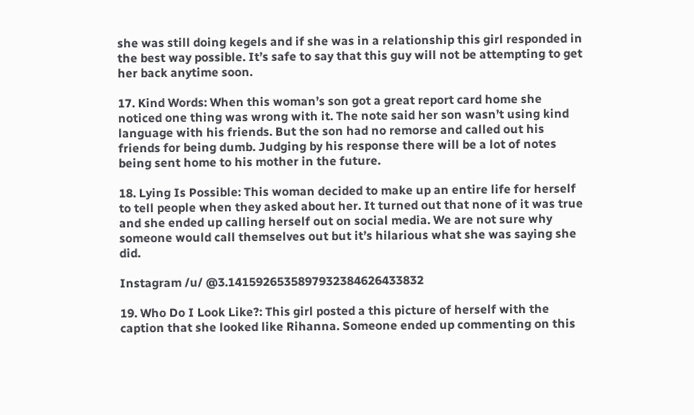she was still doing kegels and if she was in a relationship this girl responded in the best way possible. It’s safe to say that this guy will not be attempting to get her back anytime soon.

17. Kind Words: When this woman’s son got a great report card home she noticed one thing was wrong with it. The note said her son wasn’t using kind language with his friends. But the son had no remorse and called out his friends for being dumb. Judging by his response there will be a lot of notes being sent home to his mother in the future.

18. Lying Is Possible: This woman decided to make up an entire life for herself to tell people when they asked about her. It turned out that none of it was true and she ended up calling herself out on social media. We are not sure why someone would call themselves out but it’s hilarious what she was saying she did.

Instagram /u/ @3.1415926535897932384626433832

19. Who Do I Look Like?: This girl posted a this picture of herself with the caption that she looked like Rihanna. Someone ended up commenting on this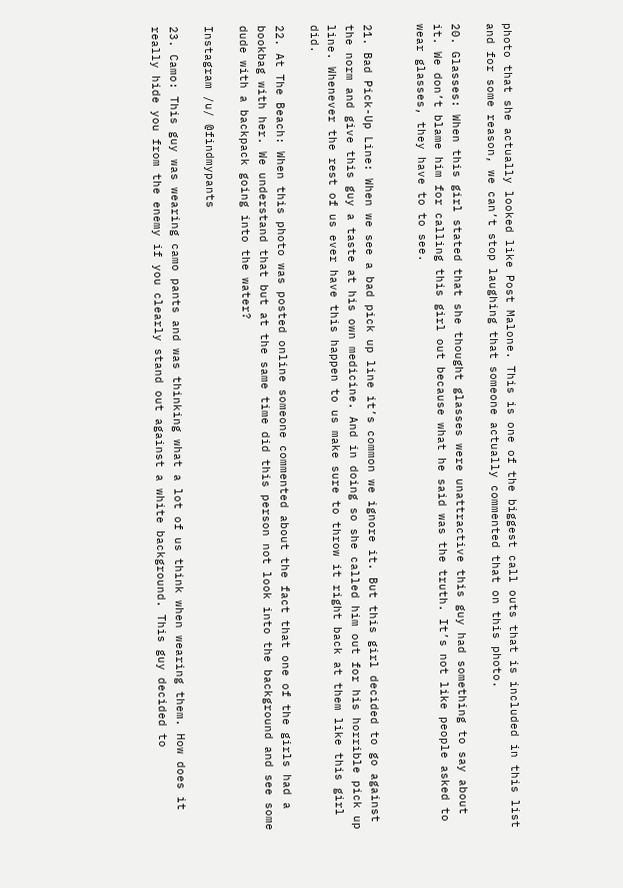photo that she actually looked like Post Malone. This is one of the biggest call outs that is included in this list and for some reason, we can’t stop laughing that someone actually commented that on this photo.

20. Glasses: When this girl stated that she thought glasses were unattractive this guy had something to say about it. We don’t blame him for calling this girl out because what he said was the truth. It’s not like people asked to wear glasses, they have to to see.


21. Bad Pick-Up Line: When we see a bad pick up line it’s common we ignore it. But this girl decided to go against the norm and give this guy a taste at his own medicine. And in doing so she called him out for his horrible pick up line. Whenever the rest of us ever have this happen to us make sure to throw it right back at them like this girl did.

22. At The Beach: When this photo was posted online someone commented about the fact that one of the girls had a bookbag with her. We understand that but at the same time did this person not look into the background and see some dude with a backpack going into the water?

Instagram /u/ @findmypants

23. Camo: This guy was wearing camo pants and was thinking what a lot of us think when wearing them. How does it really hide you from the enemy if you clearly stand out against a white background. This guy decided to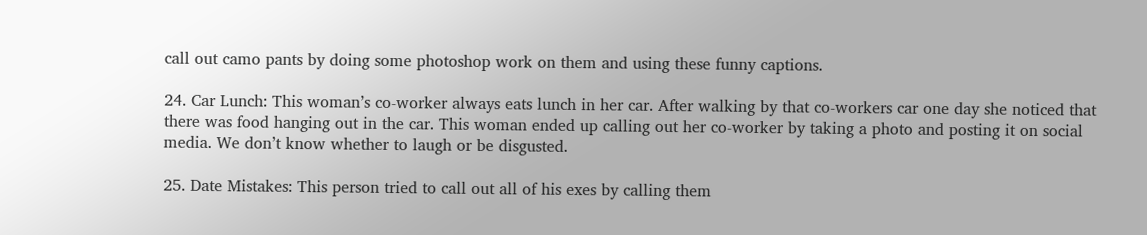call out camo pants by doing some photoshop work on them and using these funny captions.

24. Car Lunch: This woman’s co-worker always eats lunch in her car. After walking by that co-workers car one day she noticed that there was food hanging out in the car. This woman ended up calling out her co-worker by taking a photo and posting it on social media. We don’t know whether to laugh or be disgusted.

25. Date Mistakes: This person tried to call out all of his exes by calling them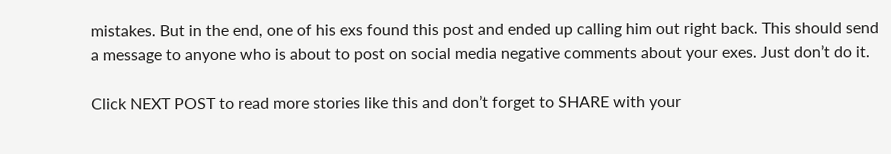mistakes. But in the end, one of his exs found this post and ended up calling him out right back. This should send a message to anyone who is about to post on social media negative comments about your exes. Just don’t do it.

Click NEXT POST to read more stories like this and don’t forget to SHARE with your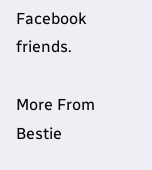Facebook friends.

More From Bestie